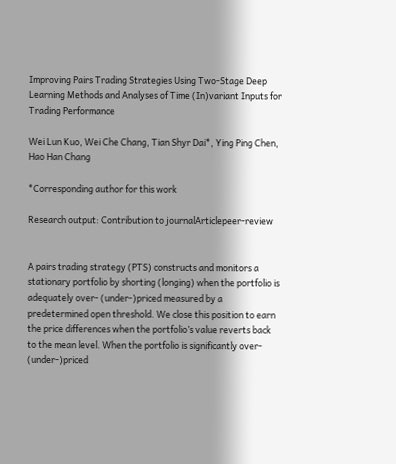Improving Pairs Trading Strategies Using Two-Stage Deep Learning Methods and Analyses of Time (In)variant Inputs for Trading Performance

Wei Lun Kuo, Wei Che Chang, Tian Shyr Dai*, Ying Ping Chen, Hao Han Chang

*Corresponding author for this work

Research output: Contribution to journalArticlepeer-review


A pairs trading strategy (PTS) constructs and monitors a stationary portfolio by shorting (longing) when the portfolio is adequately over- (under-)priced measured by a predetermined open threshold. We close this position to earn the price differences when the portfolio’s value reverts back to the mean level. When the portfolio is significantly over- (under-)priced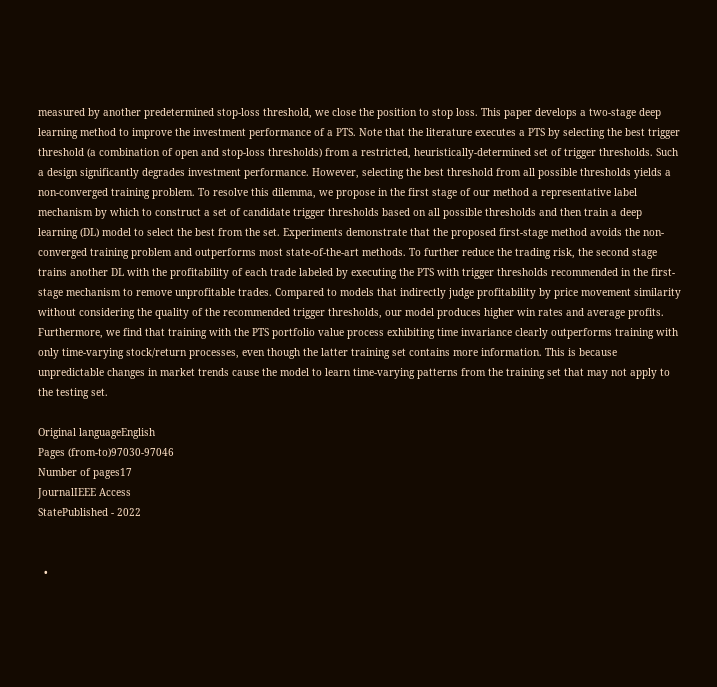measured by another predetermined stop-loss threshold, we close the position to stop loss. This paper develops a two-stage deep learning method to improve the investment performance of a PTS. Note that the literature executes a PTS by selecting the best trigger threshold (a combination of open and stop-loss thresholds) from a restricted, heuristically-determined set of trigger thresholds. Such a design significantly degrades investment performance. However, selecting the best threshold from all possible thresholds yields a non-converged training problem. To resolve this dilemma, we propose in the first stage of our method a representative label mechanism by which to construct a set of candidate trigger thresholds based on all possible thresholds and then train a deep learning (DL) model to select the best from the set. Experiments demonstrate that the proposed first-stage method avoids the non-converged training problem and outperforms most state-of-the-art methods. To further reduce the trading risk, the second stage trains another DL with the profitability of each trade labeled by executing the PTS with trigger thresholds recommended in the first-stage mechanism to remove unprofitable trades. Compared to models that indirectly judge profitability by price movement similarity without considering the quality of the recommended trigger thresholds, our model produces higher win rates and average profits. Furthermore, we find that training with the PTS portfolio value process exhibiting time invariance clearly outperforms training with only time-varying stock/return processes, even though the latter training set contains more information. This is because unpredictable changes in market trends cause the model to learn time-varying patterns from the training set that may not apply to the testing set.

Original languageEnglish
Pages (from-to)97030-97046
Number of pages17
JournalIEEE Access
StatePublished - 2022


  •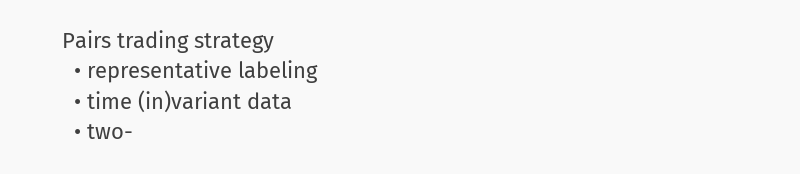Pairs trading strategy
  • representative labeling
  • time (in)variant data
  • two-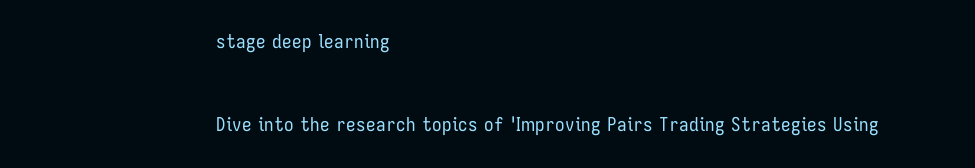stage deep learning


Dive into the research topics of 'Improving Pairs Trading Strategies Using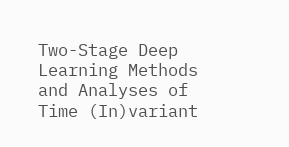Two-Stage Deep Learning Methods and Analyses of Time (In)variant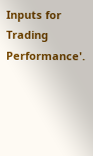Inputs for Trading Performance'.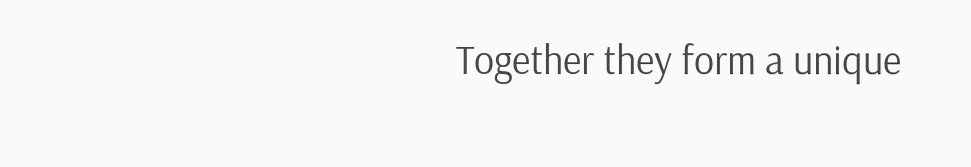Together they form a unique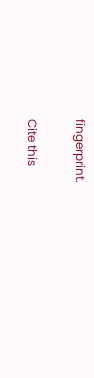fingerprint.

Cite this